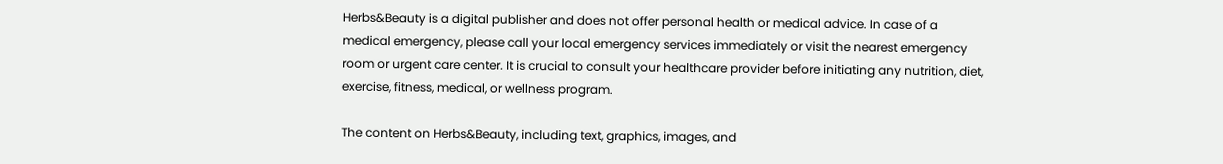Herbs&Beauty is a digital publisher and does not offer personal health or medical advice. In case of a medical emergency, please call your local emergency services immediately or visit the nearest emergency room or urgent care center. It is crucial to consult your healthcare provider before initiating any nutrition, diet, exercise, fitness, medical, or wellness program.

The content on Herbs&Beauty, including text, graphics, images, and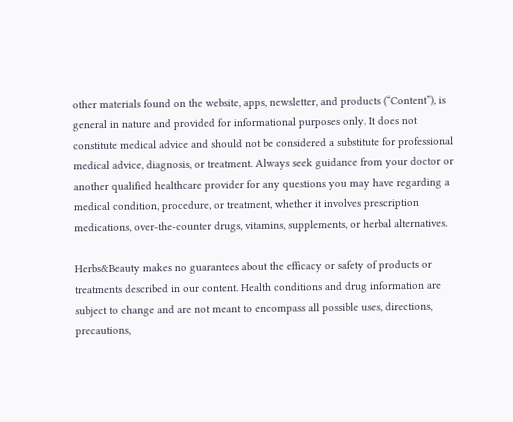other materials found on the website, apps, newsletter, and products (“Content”), is general in nature and provided for informational purposes only. It does not constitute medical advice and should not be considered a substitute for professional medical advice, diagnosis, or treatment. Always seek guidance from your doctor or another qualified healthcare provider for any questions you may have regarding a medical condition, procedure, or treatment, whether it involves prescription medications, over-the-counter drugs, vitamins, supplements, or herbal alternatives.

Herbs&Beauty makes no guarantees about the efficacy or safety of products or treatments described in our content. Health conditions and drug information are subject to change and are not meant to encompass all possible uses, directions, precautions,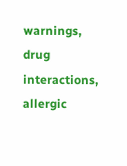warnings, drug interactions, allergic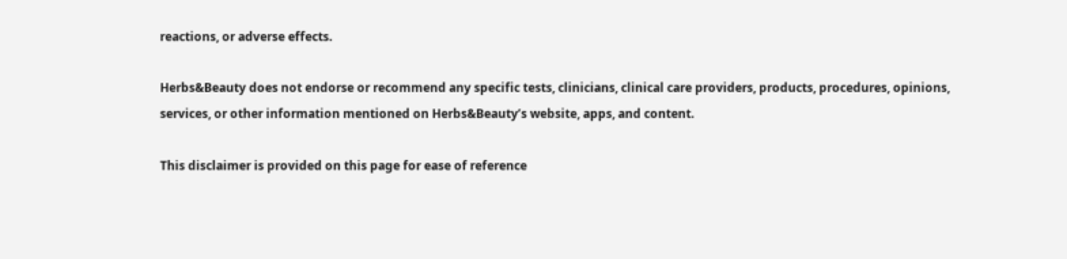reactions, or adverse effects.

Herbs&Beauty does not endorse or recommend any specific tests, clinicians, clinical care providers, products, procedures, opinions, services, or other information mentioned on Herbs&Beauty’s website, apps, and content.

This disclaimer is provided on this page for ease of reference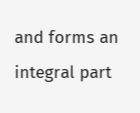and forms an integral part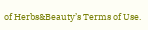of Herbs&Beauty’s Terms of Use.